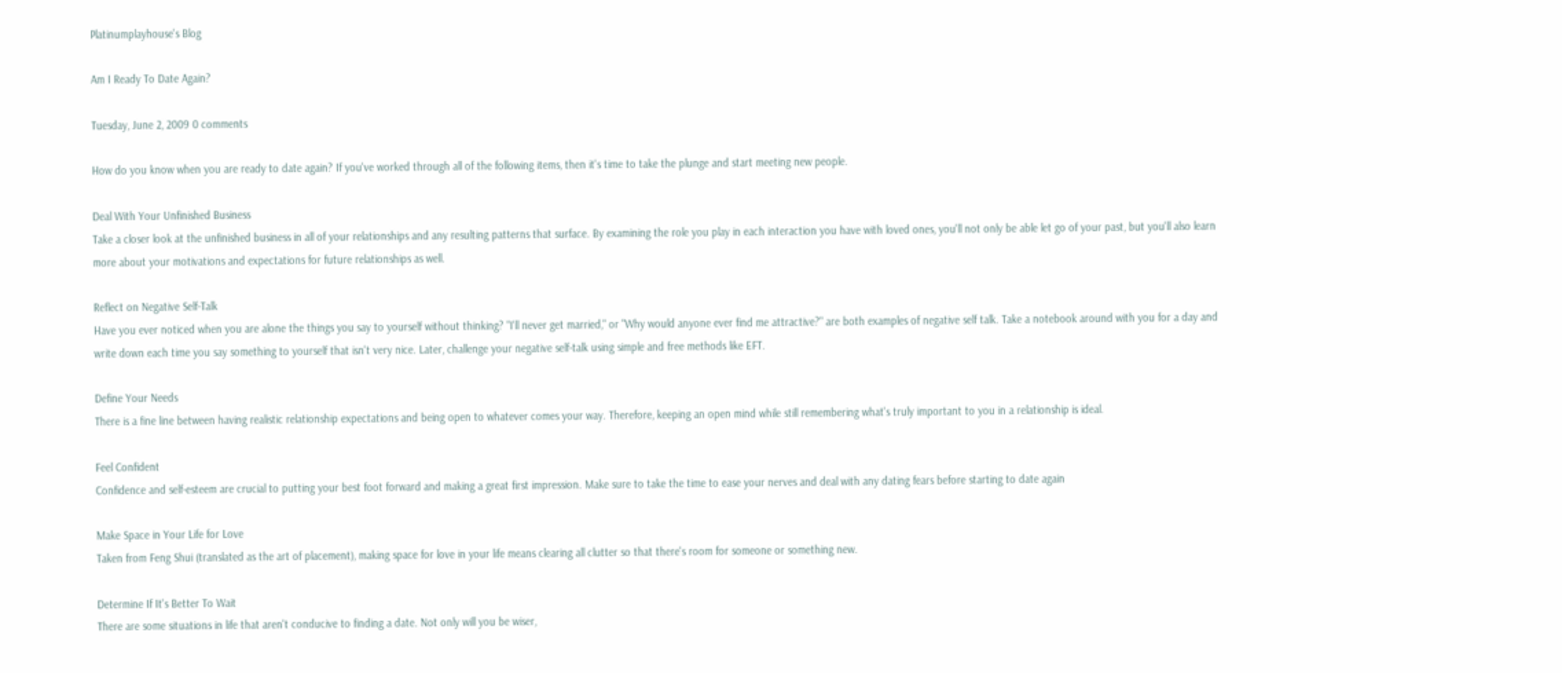Platinumplayhouse's Blog

Am I Ready To Date Again?

Tuesday, June 2, 2009 0 comments

How do you know when you are ready to date again? If you've worked through all of the following items, then it's time to take the plunge and start meeting new people.

Deal With Your Unfinished Business
Take a closer look at the unfinished business in all of your relationships and any resulting patterns that surface. By examining the role you play in each interaction you have with loved ones, you'll not only be able let go of your past, but you'll also learn more about your motivations and expectations for future relationships as well.

Reflect on Negative Self-Talk
Have you ever noticed when you are alone the things you say to yourself without thinking? "I'll never get married," or "Why would anyone ever find me attractive?" are both examples of negative self talk. Take a notebook around with you for a day and write down each time you say something to yourself that isn't very nice. Later, challenge your negative self-talk using simple and free methods like EFT.

Define Your Needs
There is a fine line between having realistic relationship expectations and being open to whatever comes your way. Therefore, keeping an open mind while still remembering what's truly important to you in a relationship is ideal.

Feel Confident
Confidence and self-esteem are crucial to putting your best foot forward and making a great first impression. Make sure to take the time to ease your nerves and deal with any dating fears before starting to date again

Make Space in Your Life for Love
Taken from Feng Shui (translated as the art of placement), making space for love in your life means clearing all clutter so that there's room for someone or something new.

Determine If It's Better To Wait
There are some situations in life that aren't conducive to finding a date. Not only will you be wiser,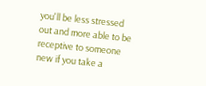you'll be less stressed out and more able to be receptive to someone new if you take a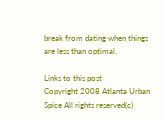break from dating when things are less than optimal.

Links to this post
Copyright 2008 Atlanta Urban Spice All rights reserved(c)